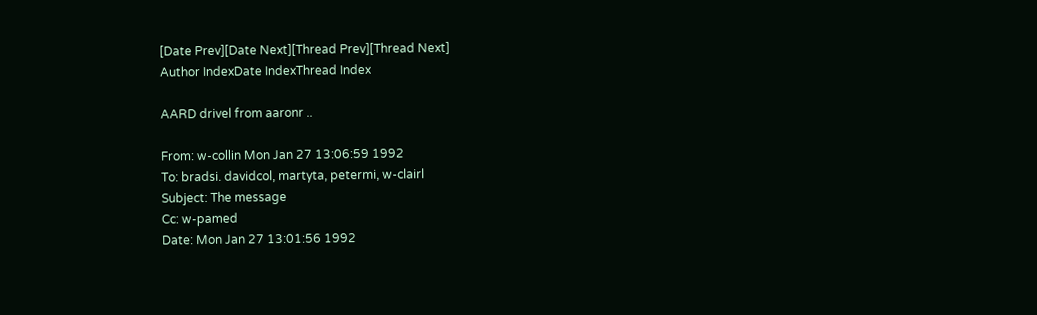[Date Prev][Date Next][Thread Prev][Thread Next]
Author IndexDate IndexThread Index

AARD drivel from aaronr ..

From: w-collin Mon Jan 27 13:06:59 1992
To: bradsi. davidcol, martyta, petermi, w-clairl
Subject: The message
Cc: w-pamed
Date: Mon Jan 27 13:01:56 1992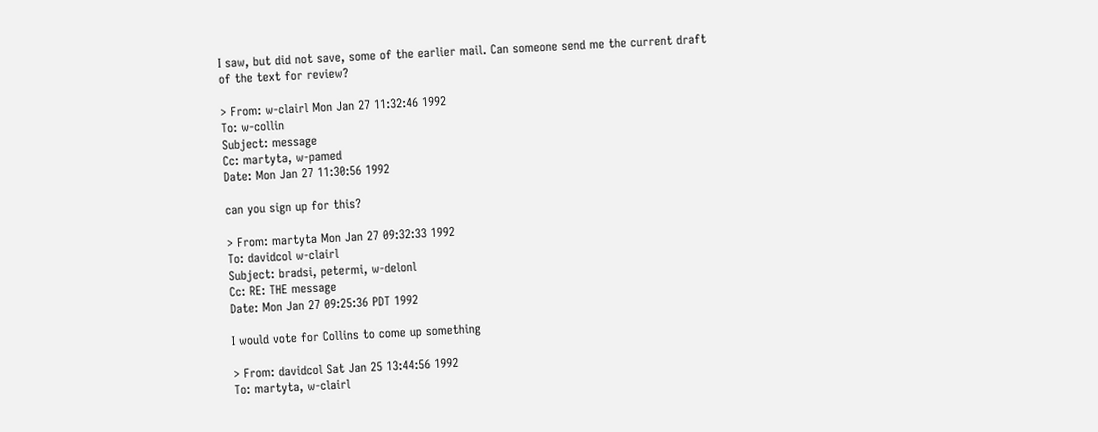I saw, but did not save, some of the earlier mail. Can someone send me the current draft of the text for review?

> From: w-clairl Mon Jan 27 11:32:46 1992
To: w-collin
Subject: message
Cc: martyta, w-pamed
Date: Mon Jan 27 11:30:56 1992

can you sign up for this?

> From: martyta Mon Jan 27 09:32:33 1992
To: davidcol w-clairl
Subject: bradsi, petermi, w-delonl
Cc: RE: THE message
Date: Mon Jan 27 09:25:36 PDT 1992

I would vote for Collins to come up something

> From: davidcol Sat Jan 25 13:44:56 1992
To: martyta, w-clairl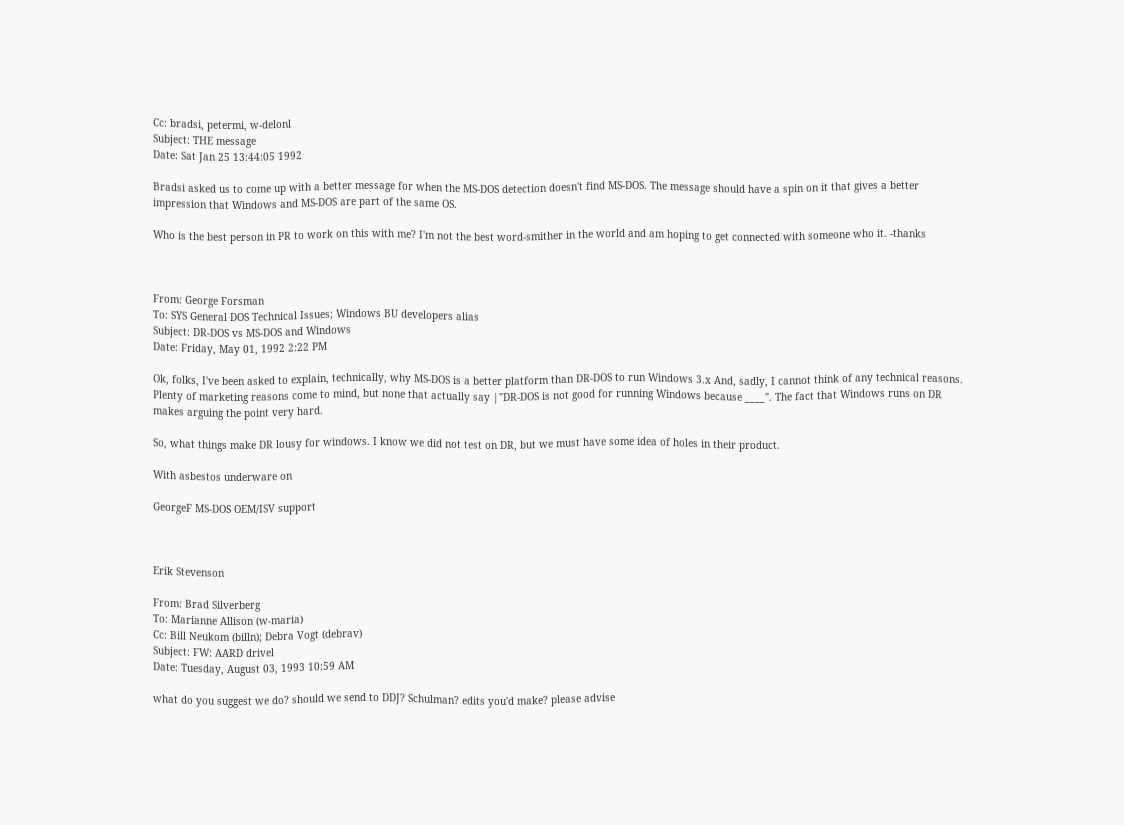Cc: bradsi, petermi, w-delonl
Subject: THE message
Date: Sat Jan 25 13:44:05 1992

Bradsi asked us to come up with a better message for when the MS-DOS detection doesn't find MS-DOS. The message should have a spin on it that gives a better impression that Windows and MS-DOS are part of the same OS.

Who is the best person in PR to work on this with me? I'm not the best word-smither in the world and am hoping to get connected with someone who it. -thanks



From: George Forsman
To: SYS General DOS Technical Issues; Windows BU developers alias
Subject: DR-DOS vs MS-DOS and Windows
Date: Friday, May 01, 1992 2:22 PM

Ok, folks, I've been asked to explain, technically, why MS-DOS is a better platform than DR-DOS to run Windows 3.x And, sadly, I cannot think of any technical reasons. Plenty of marketing reasons come to mind, but none that actually say |"DR-DOS is not good for running Windows because ____". The fact that Windows runs on DR makes arguing the point very hard.

So, what things make DR lousy for windows. I know we did not test on DR, but we must have some idea of holes in their product.

With asbestos underware on

GeorgeF MS-DOS OEM/ISV support



Erik Stevenson

From: Brad Silverberg
To: Marianne Allison (w-maria)
Cc: Bill Neukom (billn); Debra Vogt (debrav)
Subject: FW: AARD drivel
Date: Tuesday, August 03, 1993 10:59 AM

what do you suggest we do? should we send to DDJ? Schulman? edits you'd make? please advise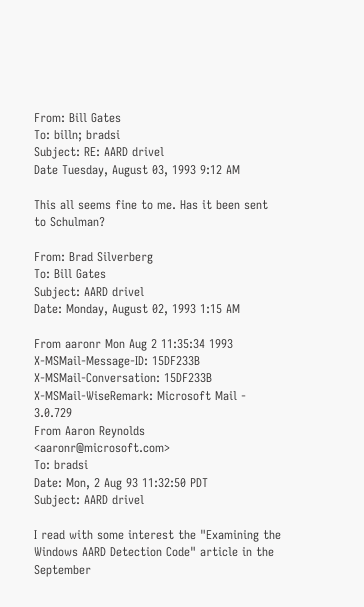From: Bill Gates
To: billn; bradsi
Subject: RE: AARD drivel
Date Tuesday, August 03, 1993 9:12 AM

This all seems fine to me. Has it been sent to Schulman?

From: Brad Silverberg
To: Bill Gates
Subject: AARD drivel
Date: Monday, August 02, 1993 1:15 AM

From aaronr Mon Aug 2 11:35:34 1993
X-MSMail-Message-ID: 15DF233B
X-MSMail-Conversation: 15DF233B
X-MSMail-WiseRemark: Microsoft Mail - 3.0.729
From Aaron Reynolds <aaronr@microsoft.com>
To: bradsi
Date: Mon, 2 Aug 93 11:32:50 PDT
Subject: AARD drivel

I read with some interest the "Examining the Windows AARD Detection Code" article in the September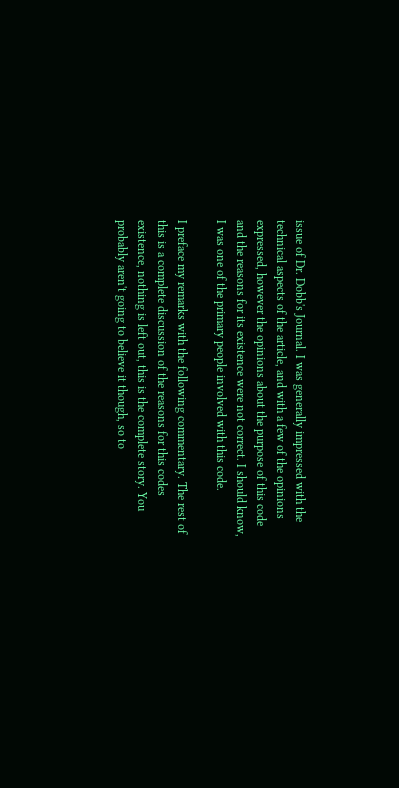issue of Dr. Dobb's Journal. I was generally impressed with the technical aspects of the article, and with a few of the opinions expressed, however the opinions about the purpose of this code and the reasons for its existence were not correct. I should know, I was one of the primary people involved with this code.

I preface my remarks with the following commentary. The rest of this is a complete discussion of the reasons for this codes existence, nothing is left out, this is the complete story. You probably aren't going to believe it though, so to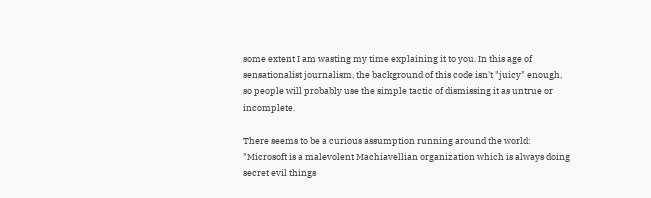some extent I am wasting my time explaining it to you. In this age of sensationalist journalism, the background of this code isn't "juicy" enough, so people will probably use the simple tactic of dismissing it as untrue or incomplete.

There seems to be a curious assumption running around the world: "Microsoft is a malevolent Machiavellian organization which is always doing secret evil things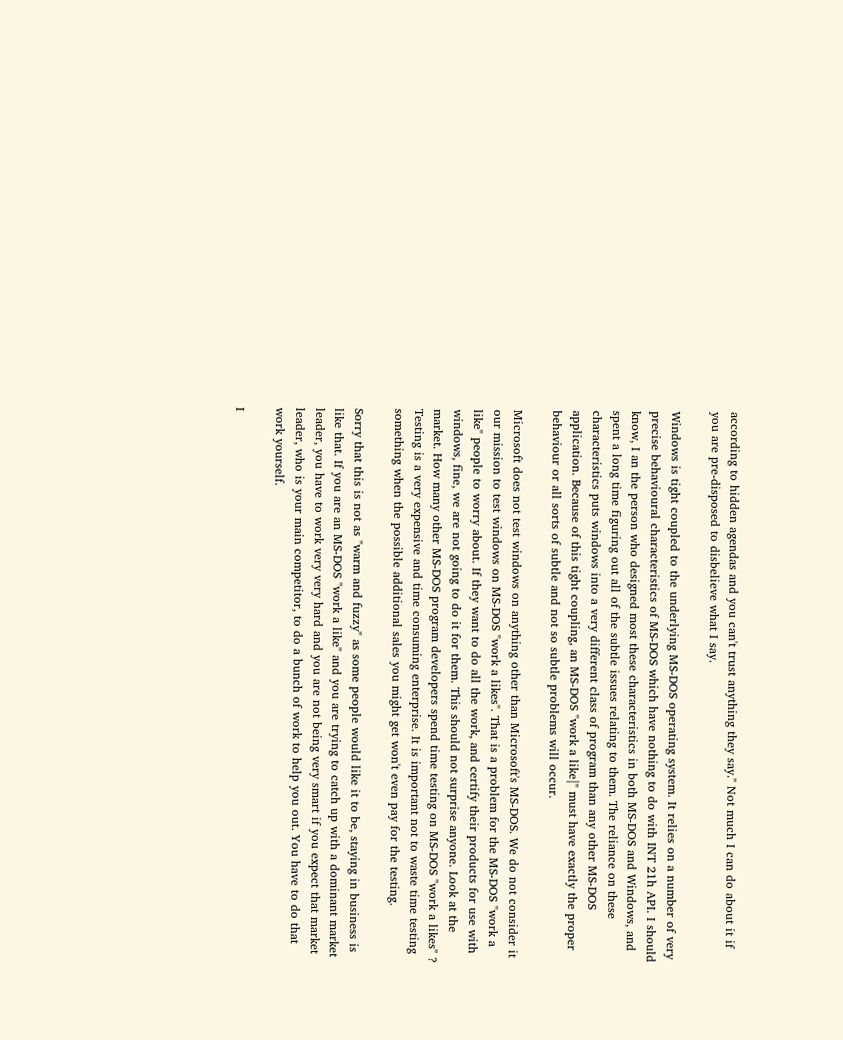according to hidden agendas and you can't trust anything they say." Not much I can do about it if you are pre-disposed to disbelieve what I say.

Windows is tight coupled to the underlying MS-DOS operating system. It relies on a number of very precise behavioural characteristics of MS-DOS which have nothing to do with INT 21h API. I should know, I an the person who designed most these characteristics in both MS-DOS and Windows, and spent a long time figuring out all of the subtle issues relating to them. The reliance on these characteristics puts windows into a very different class of program than any other MS-DOS application. Because of this tight coupling, an MS-DOS "work a like|" must have exactly the proper behaviour or all sorts of subtle and not so subtle problems will occur.

Microsoft does not test windows on anything other than Microsoft's MS-DOS. We do not consider it our mission to test windows on MS-DOS "work a likes". That is a problem for the MS-DOS "work a like" people to worry about. If they want to do all the work, and certify their products for use with windows, fine, we are not going to do it for them. This should not surprise anyone. Look at the market. How many other MS-DOS program developers spend time testing on MS-DOS "work a likes" ? Testing is a very expensive and time consuming enterprise. It is important not to waste time testing something when the possible additional sales you might get won't even pay for the testing.

Sorry that this is not as "warm and fuzzy" as some people would like it to be, staying in business is like that. If you are an MS-DOS "work a like" and you are trying to catch up with a dominant market leader, you have to work very very hard and you are not being very smart if you expect that market leader, who is your main competitor, to do a bunch of work to help you out. You have to do that work yourself.

I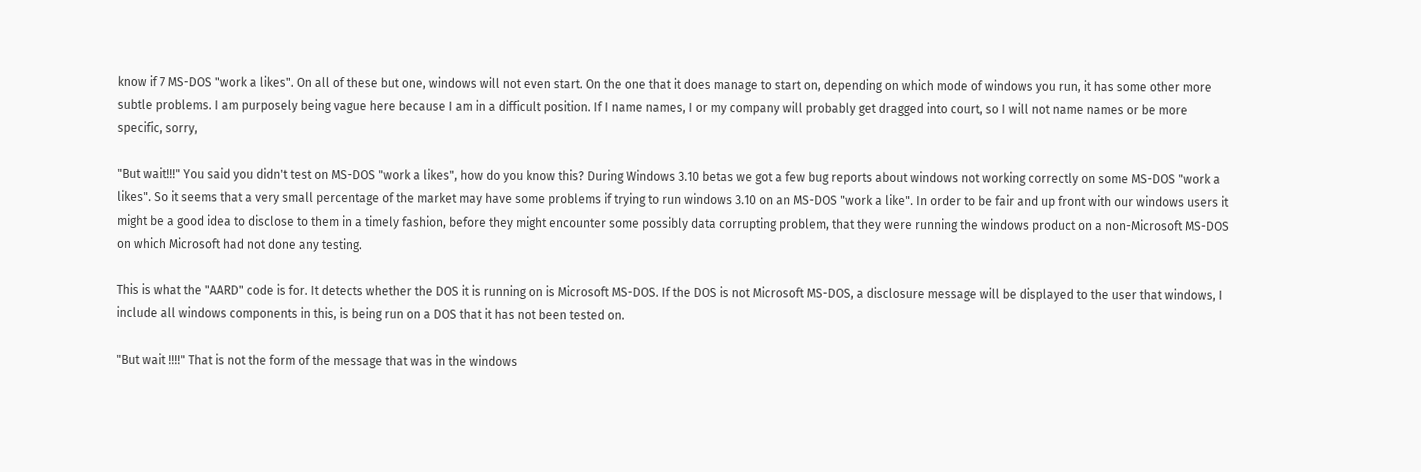know if 7 MS-DOS "work a likes". On all of these but one, windows will not even start. On the one that it does manage to start on, depending on which mode of windows you run, it has some other more subtle problems. I am purposely being vague here because I am in a difficult position. If I name names, I or my company will probably get dragged into court, so I will not name names or be more specific, sorry,

"But wait!!!" You said you didn't test on MS-DOS "work a likes", how do you know this? During Windows 3.10 betas we got a few bug reports about windows not working correctly on some MS-DOS "work a likes". So it seems that a very small percentage of the market may have some problems if trying to run windows 3.10 on an MS-DOS "work a like". In order to be fair and up front with our windows users it might be a good idea to disclose to them in a timely fashion, before they might encounter some possibly data corrupting problem, that they were running the windows product on a non-Microsoft MS-DOS on which Microsoft had not done any testing.

This is what the "AARD" code is for. It detects whether the DOS it is running on is Microsoft MS-DOS. If the DOS is not Microsoft MS-DOS, a disclosure message will be displayed to the user that windows, I include all windows components in this, is being run on a DOS that it has not been tested on.

"But wait !!!!" That is not the form of the message that was in the windows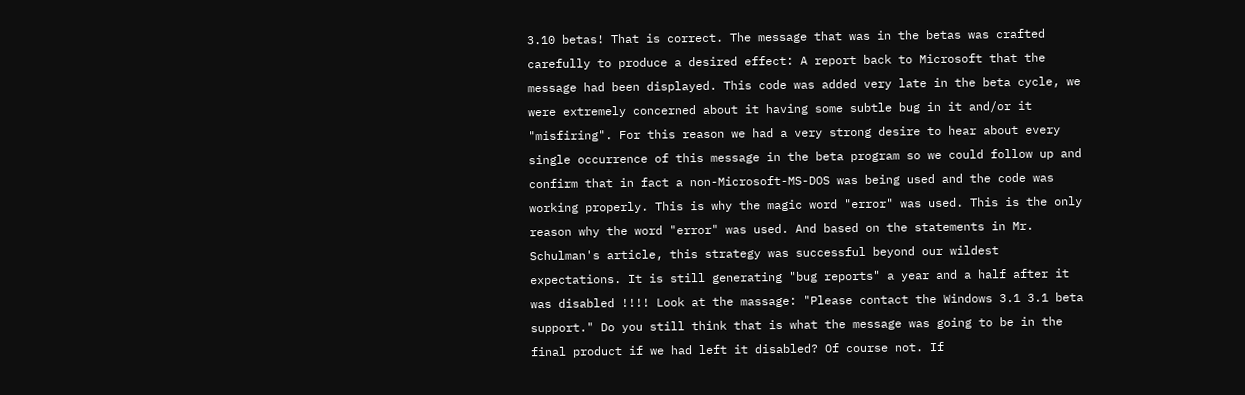3.10 betas! That is correct. The message that was in the betas was crafted carefully to produce a desired effect: A report back to Microsoft that the message had been displayed. This code was added very late in the beta cycle, we were extremely concerned about it having some subtle bug in it and/or it "misfiring". For this reason we had a very strong desire to hear about every single occurrence of this message in the beta program so we could follow up and confirm that in fact a non-Microsoft-MS-DOS was being used and the code was working properly. This is why the magic word "error" was used. This is the only reason why the word "error" was used. And based on the statements in Mr. Schulman's article, this strategy was successful beyond our wildest expectations. It is still generating "bug reports" a year and a half after it was disabled !!!! Look at the massage: "Please contact the Windows 3.1 3.1 beta support." Do you still think that is what the message was going to be in the final product if we had left it disabled? Of course not. If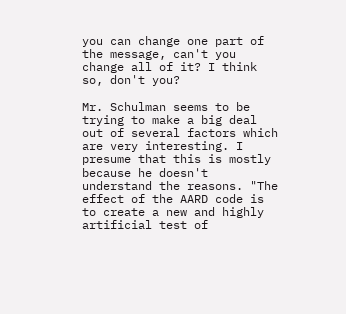you can change one part of the message, can't you change all of it? I think so, don't you?

Mr. Schulman seems to be trying to make a big deal out of several factors which are very interesting. I presume that this is mostly because he doesn't understand the reasons. "The effect of the AARD code is to create a new and highly artificial test of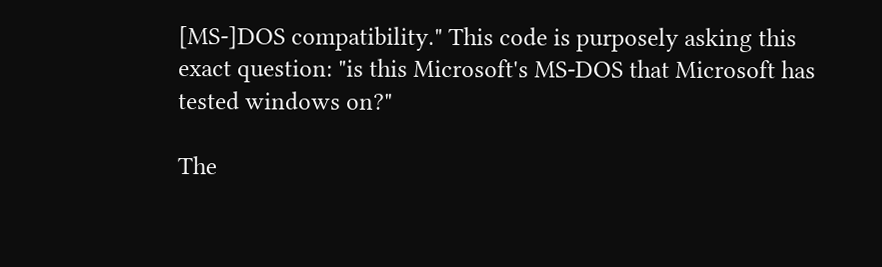[MS-]DOS compatibility." This code is purposely asking this exact question: "is this Microsoft's MS-DOS that Microsoft has tested windows on?"

The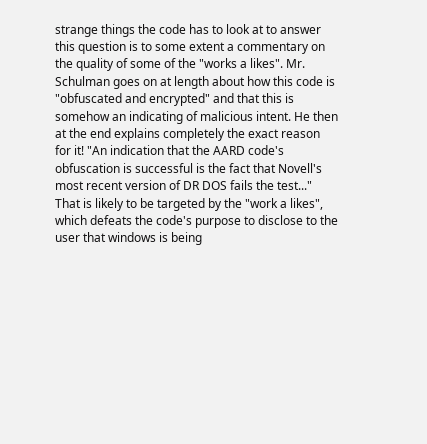strange things the code has to look at to answer this question is to some extent a commentary on the quality of some of the "works a likes". Mr. Schulman goes on at length about how this code is "obfuscated and encrypted" and that this is somehow an indicating of malicious intent. He then at the end explains completely the exact reason for it! "An indication that the AARD code's obfuscation is successful is the fact that Novell's most recent version of DR DOS fails the test..." That is likely to be targeted by the "work a likes", which defeats the code's purpose to disclose to the user that windows is being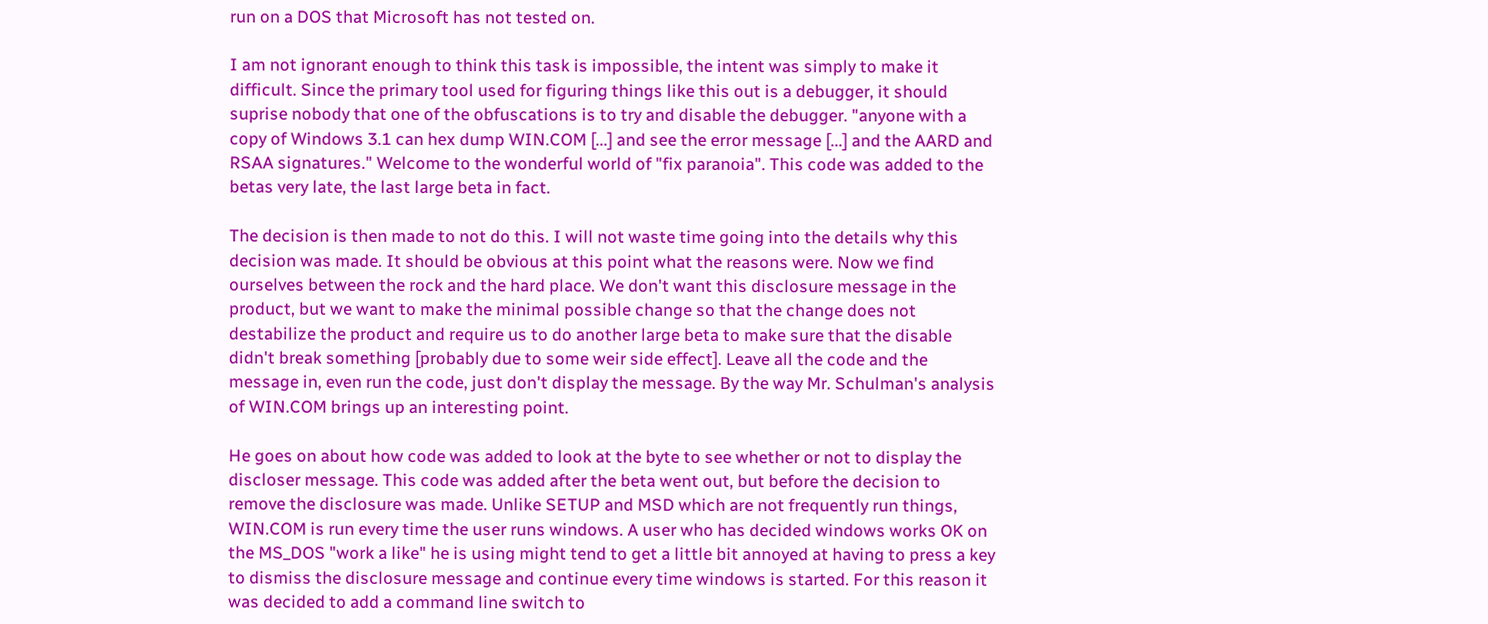run on a DOS that Microsoft has not tested on.

I am not ignorant enough to think this task is impossible, the intent was simply to make it difficult. Since the primary tool used for figuring things like this out is a debugger, it should suprise nobody that one of the obfuscations is to try and disable the debugger. "anyone with a copy of Windows 3.1 can hex dump WIN.COM [...] and see the error message [...] and the AARD and RSAA signatures." Welcome to the wonderful world of "fix paranoia". This code was added to the betas very late, the last large beta in fact.

The decision is then made to not do this. I will not waste time going into the details why this decision was made. It should be obvious at this point what the reasons were. Now we find ourselves between the rock and the hard place. We don't want this disclosure message in the product, but we want to make the minimal possible change so that the change does not destabilize the product and require us to do another large beta to make sure that the disable didn't break something [probably due to some weir side effect]. Leave all the code and the message in, even run the code, just don't display the message. By the way Mr. Schulman's analysis of WIN.COM brings up an interesting point.

He goes on about how code was added to look at the byte to see whether or not to display the discloser message. This code was added after the beta went out, but before the decision to remove the disclosure was made. Unlike SETUP and MSD which are not frequently run things, WIN.COM is run every time the user runs windows. A user who has decided windows works OK on the MS_DOS "work a like" he is using might tend to get a little bit annoyed at having to press a key to dismiss the disclosure message and continue every time windows is started. For this reason it was decided to add a command line switch to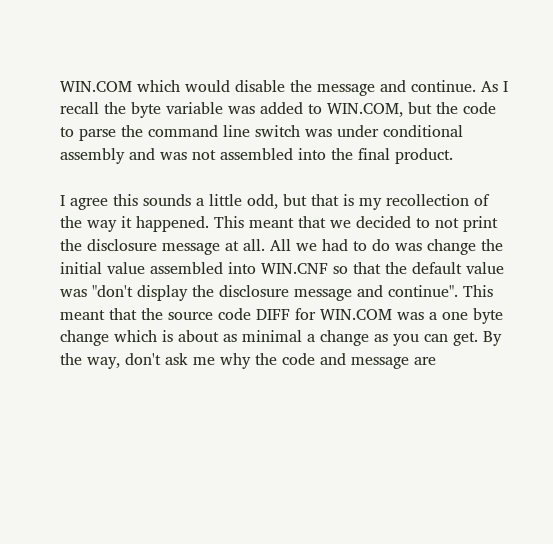WIN.COM which would disable the message and continue. As I recall the byte variable was added to WIN.COM, but the code to parse the command line switch was under conditional assembly and was not assembled into the final product.

I agree this sounds a little odd, but that is my recollection of the way it happened. This meant that we decided to not print the disclosure message at all. All we had to do was change the initial value assembled into WIN.CNF so that the default value was "don't display the disclosure message and continue". This meant that the source code DIFF for WIN.COM was a one byte change which is about as minimal a change as you can get. By the way, don't ask me why the code and message are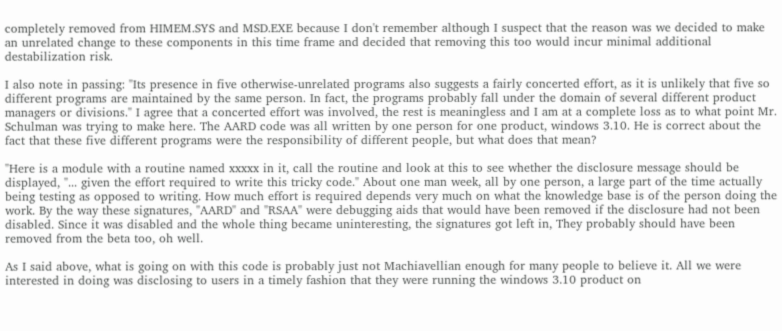completely removed from HIMEM.SYS and MSD.EXE because I don't remember although I suspect that the reason was we decided to make an unrelated change to these components in this time frame and decided that removing this too would incur minimal additional destabilization risk.

I also note in passing: "Its presence in five otherwise-unrelated programs also suggests a fairly concerted effort, as it is unlikely that five so different programs are maintained by the same person. In fact, the programs probably fall under the domain of several different product managers or divisions." I agree that a concerted effort was involved, the rest is meaningless and I am at a complete loss as to what point Mr. Schulman was trying to make here. The AARD code was all written by one person for one product, windows 3.10. He is correct about the fact that these five different programs were the responsibility of different people, but what does that mean?

"Here is a module with a routine named xxxxx in it, call the routine and look at this to see whether the disclosure message should be displayed, "... given the effort required to write this tricky code." About one man week, all by one person, a large part of the time actually being testing as opposed to writing. How much effort is required depends very much on what the knowledge base is of the person doing the work. By the way these signatures, "AARD" and "RSAA" were debugging aids that would have been removed if the disclosure had not been disabled. Since it was disabled and the whole thing became uninteresting, the signatures got left in, They probably should have been removed from the beta too, oh well.

As I said above, what is going on with this code is probably just not Machiavellian enough for many people to believe it. All we were interested in doing was disclosing to users in a timely fashion that they were running the windows 3.10 product on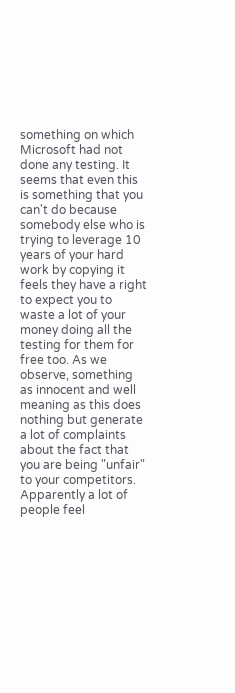something on which Microsoft had not done any testing. It seems that even this is something that you can't do because somebody else who is trying to leverage 10 years of your hard work by copying it feels they have a right to expect you to waste a lot of your money doing all the testing for them for free too. As we observe, something as innocent and well meaning as this does nothing but generate a lot of complaints about the fact that you are being "unfair" to your competitors. Apparently a lot of people feel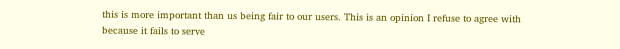this is more important than us being fair to our users. This is an opinion I refuse to agree with because it fails to serve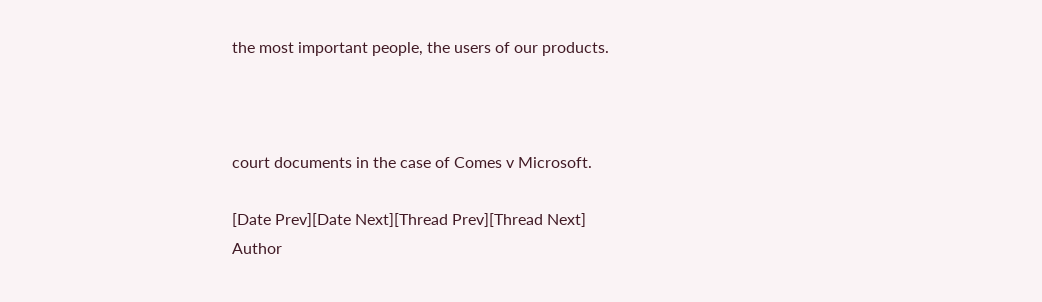the most important people, the users of our products.



court documents in the case of Comes v Microsoft.

[Date Prev][Date Next][Thread Prev][Thread Next]
Author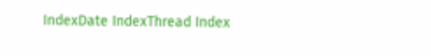IndexDate IndexThread Index